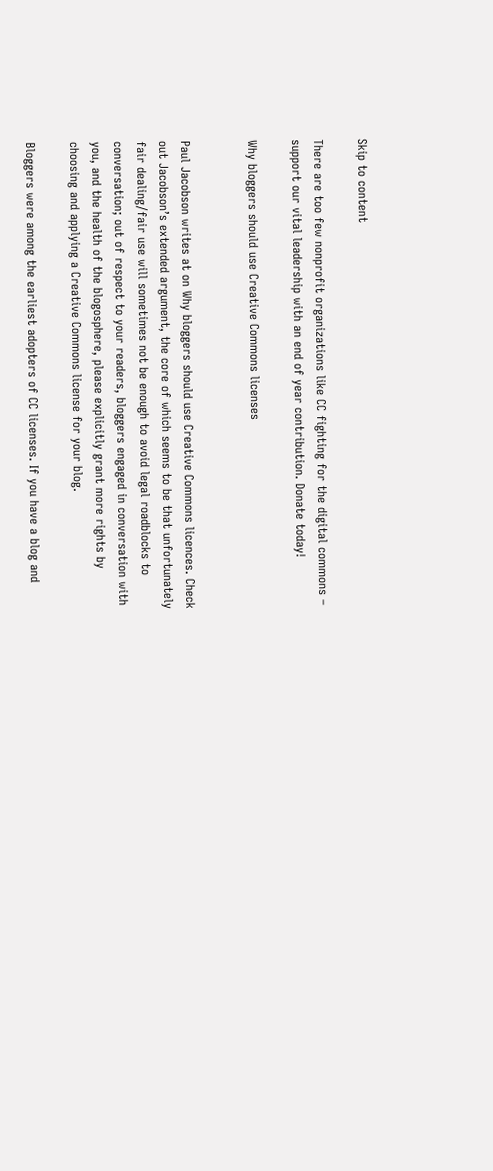Skip to content

There are too few nonprofit organizations like CC fighting for the digital commons – support our vital leadership with an end of year contribution. Donate today!

Why bloggers should use Creative Commons licenses


Paul Jacobson writes at on Why bloggers should use Creative Commons licences. Check out Jacobson’s extended argument, the core of which seems to be that unfortunately fair dealing/fair use will sometimes not be enough to avoid legal roadblocks to conversation; out of respect to your readers, bloggers engaged in conversation with you, and the health of the blogosphere, please explicitly grant more rights by choosing and applying a Creative Commons license for your blog.

Bloggers were among the earliest adopters of CC licenses. If you have a blog and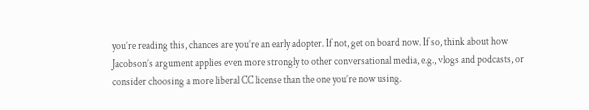you’re reading this, chances are you’re an early adopter. If not, get on board now. If so, think about how Jacobson’s argument applies even more strongly to other conversational media, e.g., vlogs and podcasts, or consider choosing a more liberal CC license than the one you’re now using.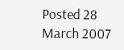Posted 28 March 2007